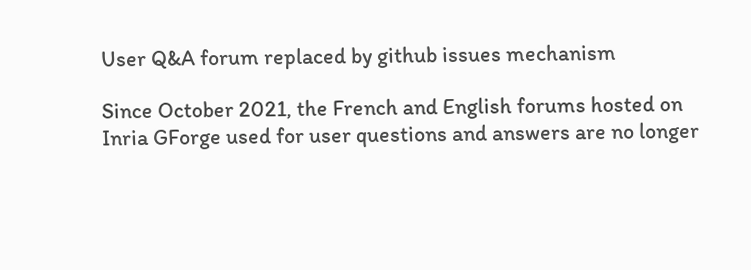User Q&A forum replaced by github issues mechanism

Since October 2021, the French and English forums hosted on Inria GForge used for user questions and answers are no longer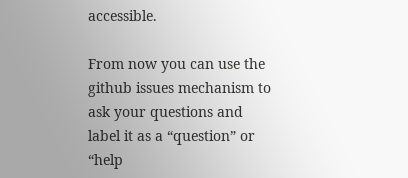accessible.

From now you can use the github issues mechanism to ask your questions and label it as a “question” or “help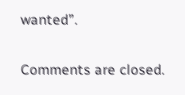wanted”.

Comments are closed.